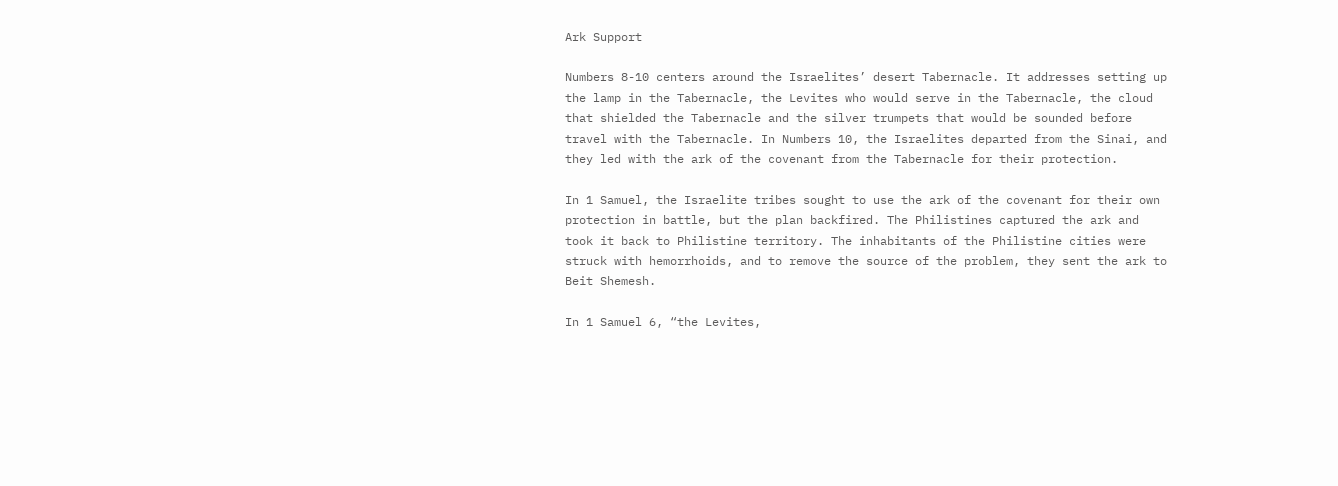Ark Support

Numbers 8-10 centers around the Israelites’ desert Tabernacle. It addresses setting up the lamp in the Tabernacle, the Levites who would serve in the Tabernacle, the cloud that shielded the Tabernacle and the silver trumpets that would be sounded before travel with the Tabernacle. In Numbers 10, the Israelites departed from the Sinai, and they led with the ark of the covenant from the Tabernacle for their protection.

In 1 Samuel, the Israelite tribes sought to use the ark of the covenant for their own protection in battle, but the plan backfired. The Philistines captured the ark and took it back to Philistine territory. The inhabitants of the Philistine cities were struck with hemorrhoids, and to remove the source of the problem, they sent the ark to Beit Shemesh.

In 1 Samuel 6, “the Levites,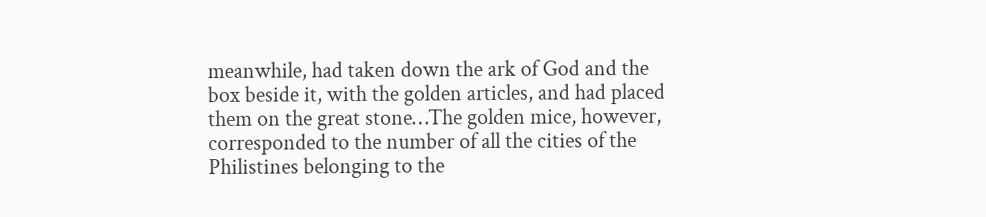meanwhile, had taken down the ark of God and the box beside it, with the golden articles, and had placed them on the great stone…The golden mice, however, corresponded to the number of all the cities of the Philistines belonging to the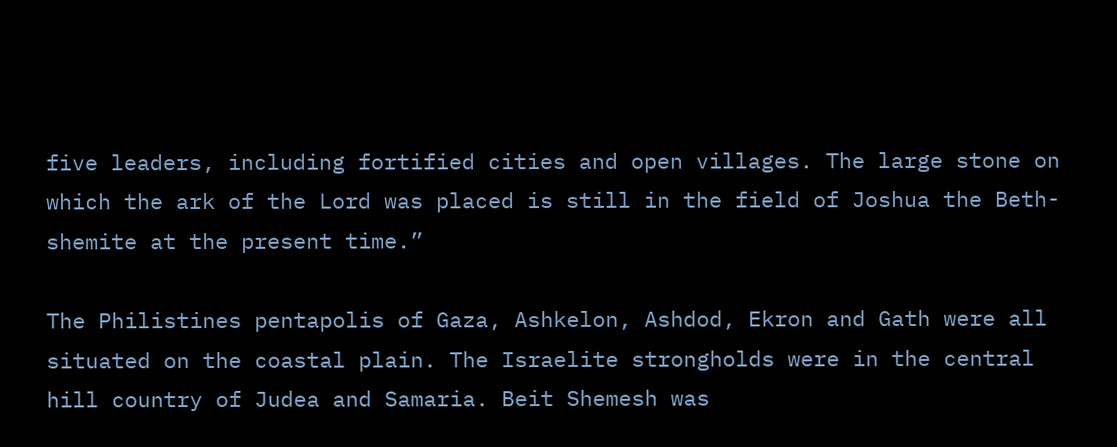five leaders, including fortified cities and open villages. The large stone on which the ark of the Lord was placed is still in the field of Joshua the Beth-shemite at the present time.”

The Philistines pentapolis of Gaza, Ashkelon, Ashdod, Ekron and Gath were all situated on the coastal plain. The Israelite strongholds were in the central hill country of Judea and Samaria. Beit Shemesh was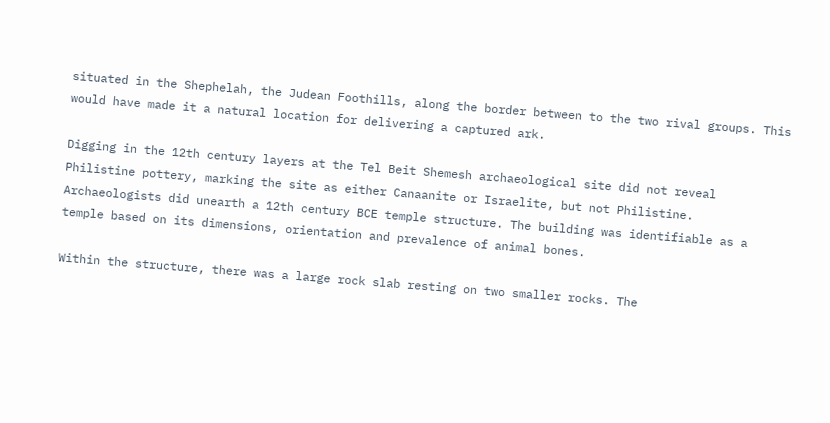situated in the Shephelah, the Judean Foothills, along the border between to the two rival groups. This would have made it a natural location for delivering a captured ark.

Digging in the 12th century layers at the Tel Beit Shemesh archaeological site did not reveal Philistine pottery, marking the site as either Canaanite or Israelite, but not Philistine. Archaeologists did unearth a 12th century BCE temple structure. The building was identifiable as a temple based on its dimensions, orientation and prevalence of animal bones.

Within the structure, there was a large rock slab resting on two smaller rocks. The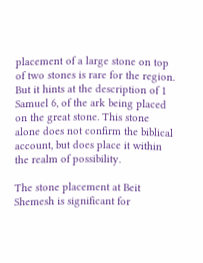placement of a large stone on top of two stones is rare for the region. But it hints at the description of 1 Samuel 6, of the ark being placed on the great stone. This stone alone does not confirm the biblical account, but does place it within the realm of possibility.

The stone placement at Beit Shemesh is significant for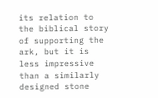its relation to the biblical story of supporting the ark, but it is less impressive than a similarly designed stone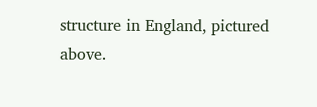structure in England, pictured above.